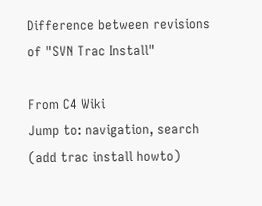Difference between revisions of "SVN Trac Install"

From C4 Wiki
Jump to: navigation, search
(add trac install howto)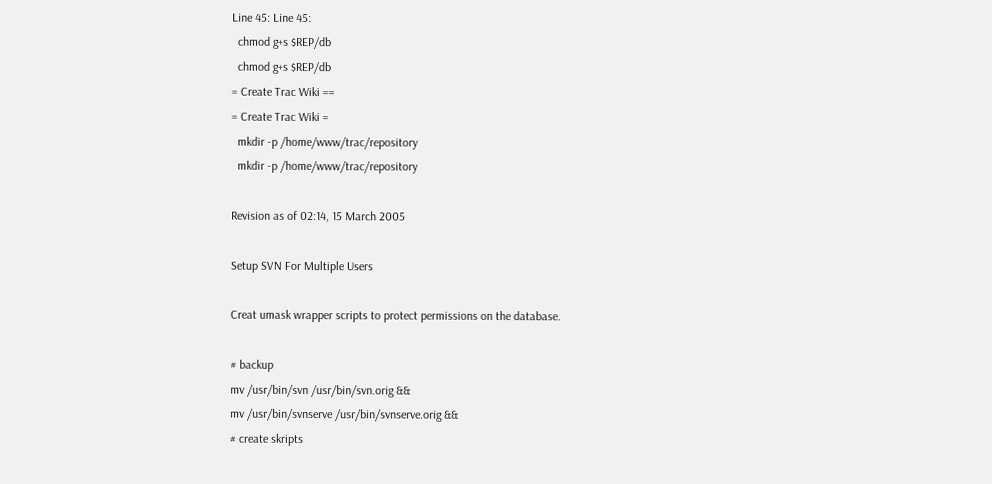Line 45: Line 45:
  chmod g+s $REP/db
  chmod g+s $REP/db
= Create Trac Wiki ==
= Create Trac Wiki =
  mkdir -p /home/www/trac/repository
  mkdir -p /home/www/trac/repository

Revision as of 02:14, 15 March 2005

Setup SVN For Multiple Users

Creat umask wrapper scripts to protect permissions on the database.

# backup
mv /usr/bin/svn /usr/bin/svn.orig &&
mv /usr/bin/svnserve /usr/bin/svnserve.orig &&
# create skripts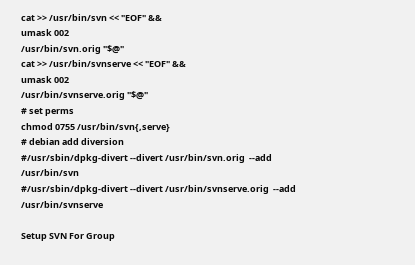cat >> /usr/bin/svn << "EOF" &&
umask 002
/usr/bin/svn.orig "$@"
cat >> /usr/bin/svnserve << "EOF" &&
umask 002
/usr/bin/svnserve.orig "$@"
# set perms
chmod 0755 /usr/bin/svn{,serve}
# debian add diversion
#/usr/sbin/dpkg-divert --divert /usr/bin/svn.orig  --add /usr/bin/svn
#/usr/sbin/dpkg-divert --divert /usr/bin/svnserve.orig  --add /usr/bin/svnserve

Setup SVN For Group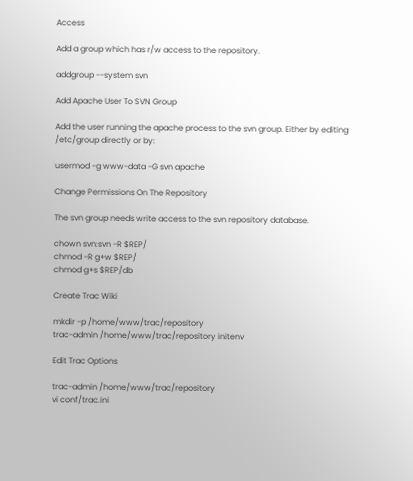Access

Add a group which has r/w access to the repository.

addgroup --system svn

Add Apache User To SVN Group

Add the user running the apache process to the svn group. Either by editing /etc/group directly or by:

usermod -g www-data -G svn apache

Change Permissions On The Repository

The svn group needs write access to the svn repository database.

chown svn:svn -R $REP/
chmod -R g+w $REP/
chmod g+s $REP/db

Create Trac Wiki

mkdir -p /home/www/trac/repository
trac-admin /home/www/trac/repository initenv

Edit Trac Options

trac-admin /home/www/trac/repository
vi conf/trac.ini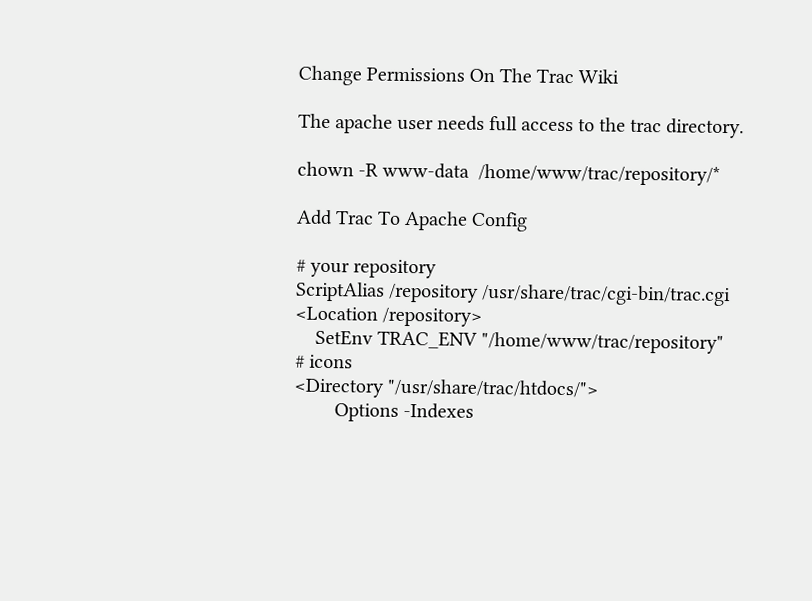Change Permissions On The Trac Wiki

The apache user needs full access to the trac directory.

chown -R www-data  /home/www/trac/repository/*

Add Trac To Apache Config

# your repository
ScriptAlias /repository /usr/share/trac/cgi-bin/trac.cgi
<Location /repository>
    SetEnv TRAC_ENV "/home/www/trac/repository"
# icons
<Directory "/usr/share/trac/htdocs/">
        Options -Indexes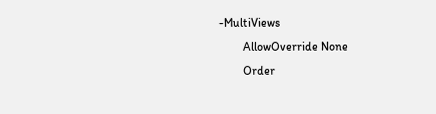-MultiViews
        AllowOverride None
        Order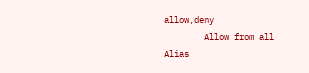allow,deny
        Allow from all
Alias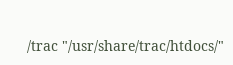/trac "/usr/share/trac/htdocs/"